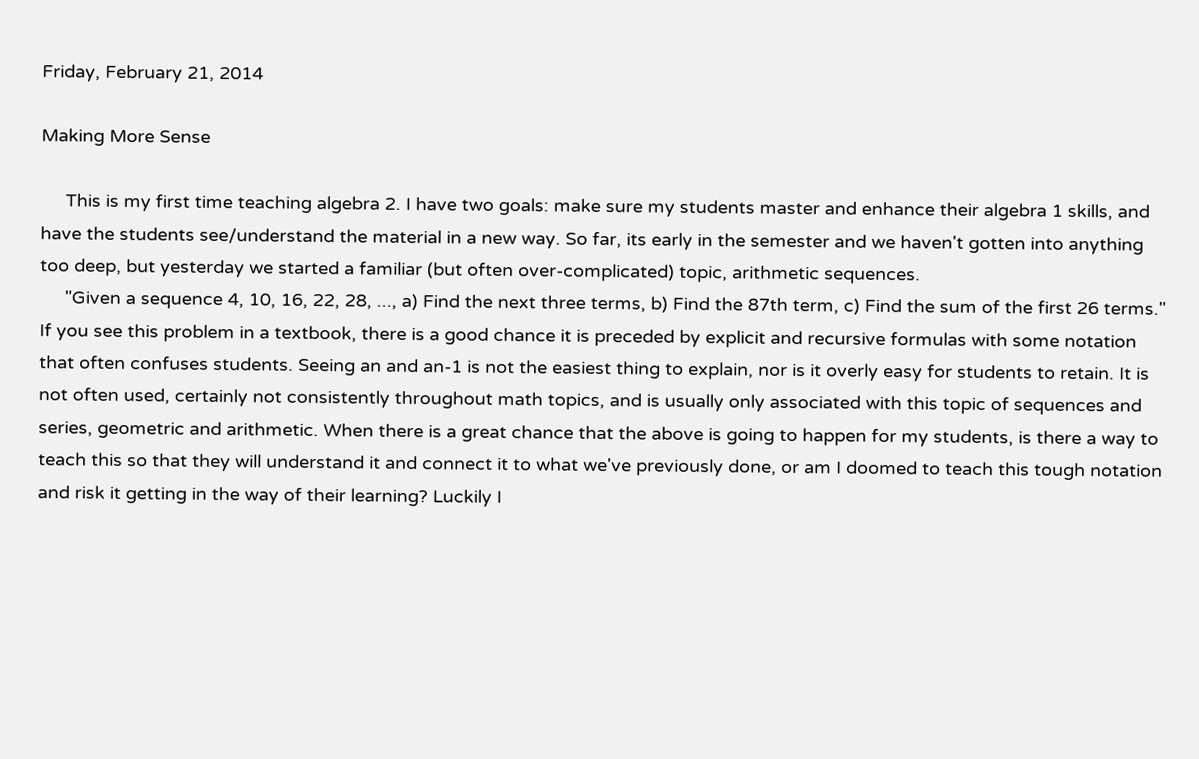Friday, February 21, 2014

Making More Sense

     This is my first time teaching algebra 2. I have two goals: make sure my students master and enhance their algebra 1 skills, and have the students see/understand the material in a new way. So far, its early in the semester and we haven't gotten into anything too deep, but yesterday we started a familiar (but often over-complicated) topic, arithmetic sequences.
     "Given a sequence 4, 10, 16, 22, 28, ..., a) Find the next three terms, b) Find the 87th term, c) Find the sum of the first 26 terms." If you see this problem in a textbook, there is a good chance it is preceded by explicit and recursive formulas with some notation that often confuses students. Seeing an and an-1 is not the easiest thing to explain, nor is it overly easy for students to retain. It is not often used, certainly not consistently throughout math topics, and is usually only associated with this topic of sequences and series, geometric and arithmetic. When there is a great chance that the above is going to happen for my students, is there a way to teach this so that they will understand it and connect it to what we've previously done, or am I doomed to teach this tough notation and risk it getting in the way of their learning? Luckily I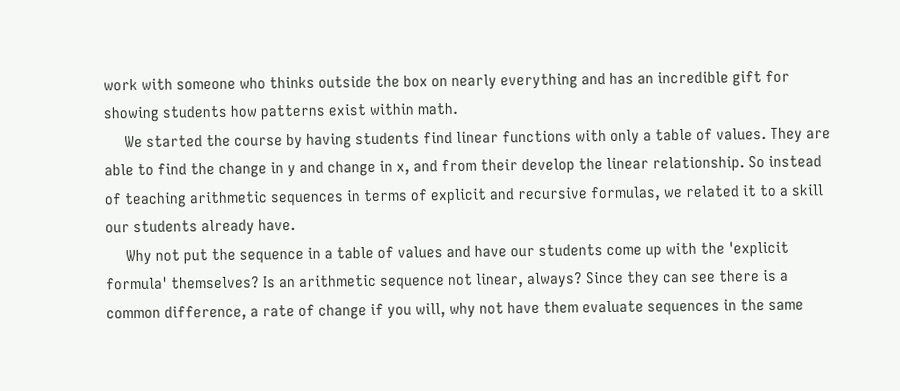work with someone who thinks outside the box on nearly everything and has an incredible gift for showing students how patterns exist within math.
     We started the course by having students find linear functions with only a table of values. They are able to find the change in y and change in x, and from their develop the linear relationship. So instead of teaching arithmetic sequences in terms of explicit and recursive formulas, we related it to a skill our students already have.
     Why not put the sequence in a table of values and have our students come up with the 'explicit formula' themselves? Is an arithmetic sequence not linear, always? Since they can see there is a common difference, a rate of change if you will, why not have them evaluate sequences in the same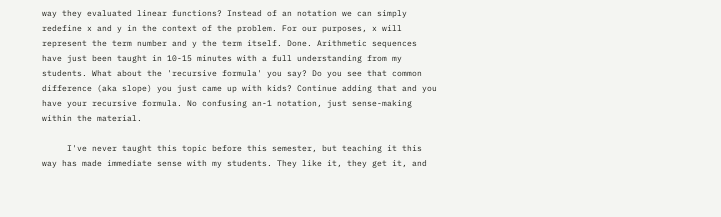way they evaluated linear functions? Instead of an notation we can simply redefine x and y in the context of the problem. For our purposes, x will represent the term number and y the term itself. Done. Arithmetic sequences have just been taught in 10-15 minutes with a full understanding from my students. What about the 'recursive formula' you say? Do you see that common difference (aka slope) you just came up with kids? Continue adding that and you have your recursive formula. No confusing an-1 notation, just sense-making within the material.

     I've never taught this topic before this semester, but teaching it this way has made immediate sense with my students. They like it, they get it, and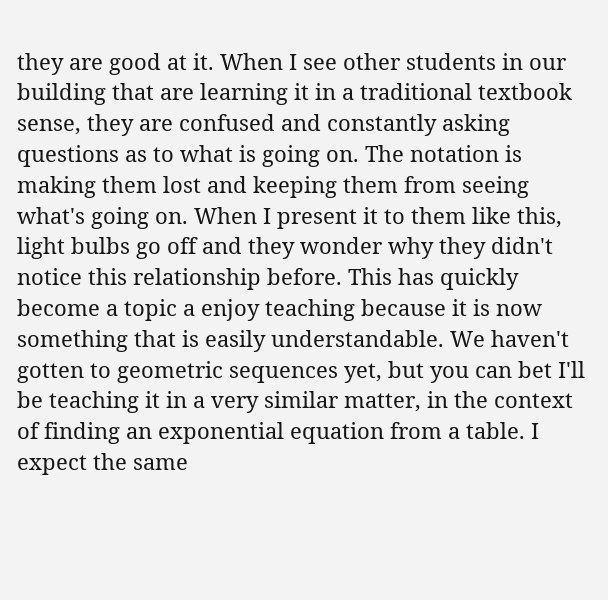they are good at it. When I see other students in our building that are learning it in a traditional textbook sense, they are confused and constantly asking questions as to what is going on. The notation is making them lost and keeping them from seeing what's going on. When I present it to them like this, light bulbs go off and they wonder why they didn't notice this relationship before. This has quickly become a topic a enjoy teaching because it is now something that is easily understandable. We haven't gotten to geometric sequences yet, but you can bet I'll be teaching it in a very similar matter, in the context of finding an exponential equation from a table. I expect the same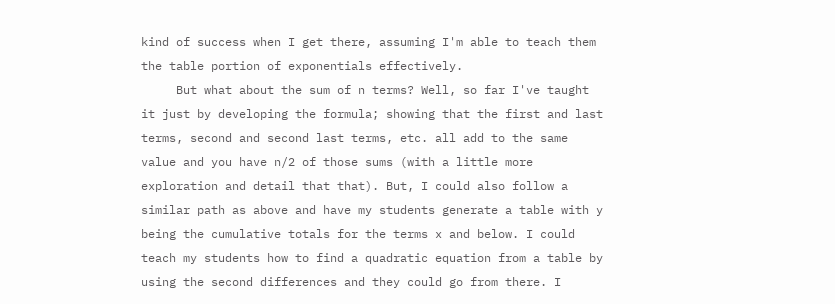kind of success when I get there, assuming I'm able to teach them the table portion of exponentials effectively.
     But what about the sum of n terms? Well, so far I've taught it just by developing the formula; showing that the first and last terms, second and second last terms, etc. all add to the same value and you have n/2 of those sums (with a little more exploration and detail that that). But, I could also follow a similar path as above and have my students generate a table with y being the cumulative totals for the terms x and below. I could teach my students how to find a quadratic equation from a table by using the second differences and they could go from there. I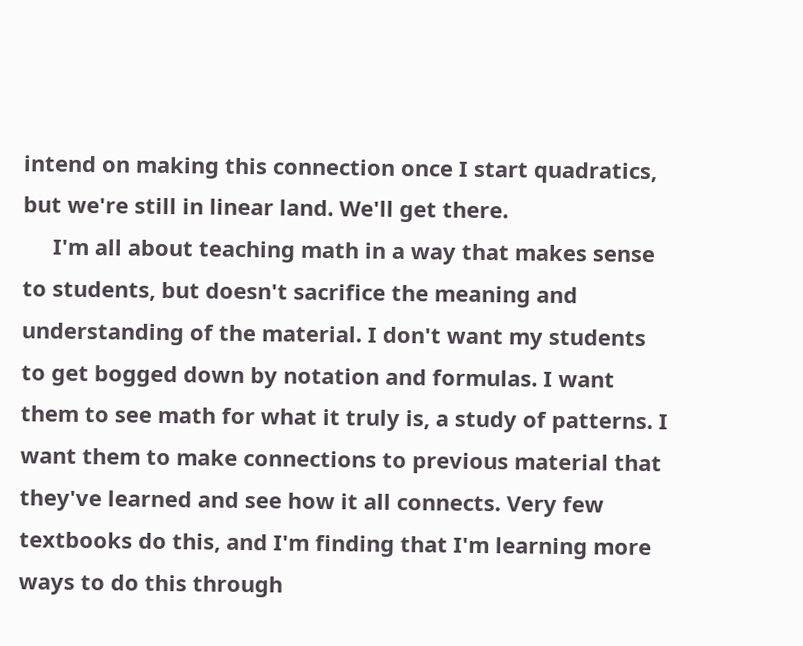intend on making this connection once I start quadratics, but we're still in linear land. We'll get there.
     I'm all about teaching math in a way that makes sense to students, but doesn't sacrifice the meaning and understanding of the material. I don't want my students to get bogged down by notation and formulas. I want them to see math for what it truly is, a study of patterns. I want them to make connections to previous material that they've learned and see how it all connects. Very few textbooks do this, and I'm finding that I'm learning more ways to do this through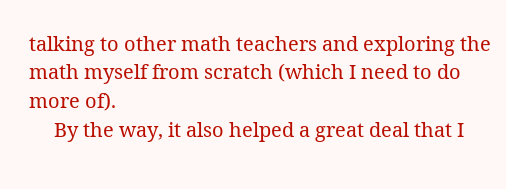talking to other math teachers and exploring the math myself from scratch (which I need to do more of).
     By the way, it also helped a great deal that I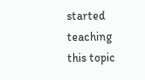started teaching this topic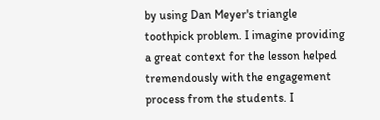by using Dan Meyer's triangle toothpick problem. I imagine providing a great context for the lesson helped tremendously with the engagement process from the students. I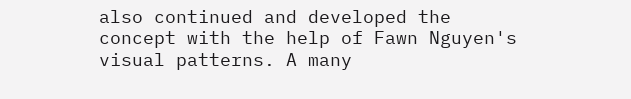also continued and developed the concept with the help of Fawn Nguyen's visual patterns. A many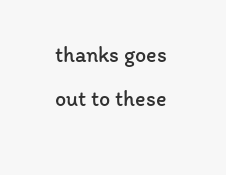thanks goes out to these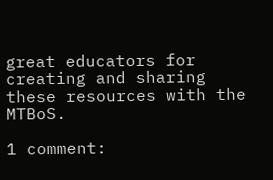great educators for creating and sharing these resources with the MTBoS.

1 comment: